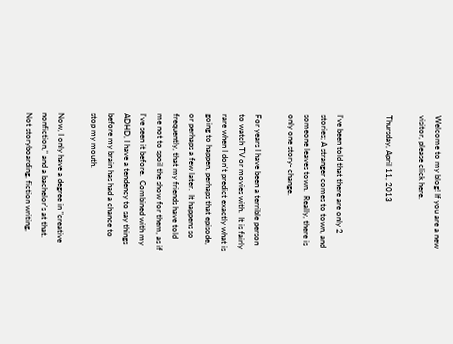Welcome to my blog! If you are a new visitor, please click here.

Thursday, April 11, 2013


I've been told that there are only 2 stories; A stranger comes to town, and someone leaves town.  Really, there is only one story- change.

For years I have been a terrible person to watch TV or movies with.  It is fairly rare when I don't predict exactly what is going to happen, perhaps that episode, or perhaps a few later.  It happens so frequently, that my friends have told me not to spoil the show for them, as if I've seen it before.  Combined with my ADHD, I have a tendency to say things before my brain has had a chance to stop my mouth.

Now, I only have a degree in "creative nonfiction," and a bachelor's at that.  Not storyboarding, fiction writing,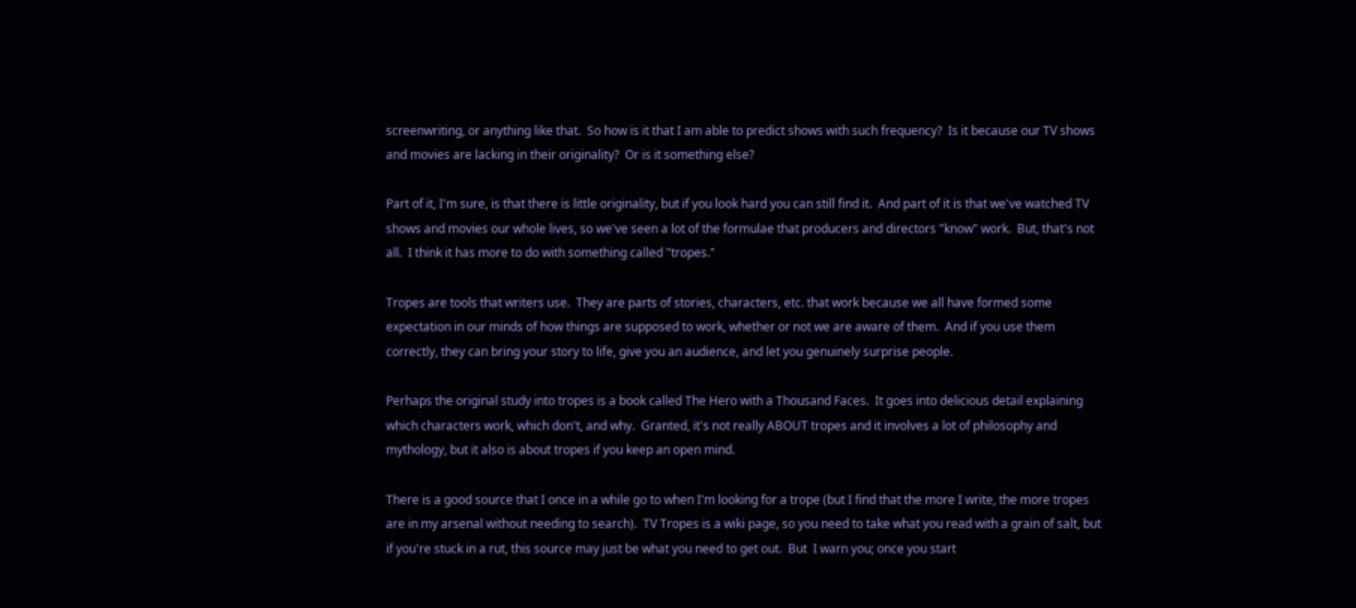screenwriting, or anything like that.  So how is it that I am able to predict shows with such frequency?  Is it because our TV shows and movies are lacking in their originality?  Or is it something else?

Part of it, I'm sure, is that there is little originality, but if you look hard you can still find it.  And part of it is that we've watched TV shows and movies our whole lives, so we've seen a lot of the formulae that producers and directors "know" work.  But, that's not all.  I think it has more to do with something called "tropes."

Tropes are tools that writers use.  They are parts of stories, characters, etc. that work because we all have formed some expectation in our minds of how things are supposed to work, whether or not we are aware of them.  And if you use them correctly, they can bring your story to life, give you an audience, and let you genuinely surprise people.

Perhaps the original study into tropes is a book called The Hero with a Thousand Faces.  It goes into delicious detail explaining which characters work, which don't, and why.  Granted, it's not really ABOUT tropes and it involves a lot of philosophy and mythology, but it also is about tropes if you keep an open mind.

There is a good source that I once in a while go to when I'm looking for a trope (but I find that the more I write, the more tropes are in my arsenal without needing to search).  TV Tropes is a wiki page, so you need to take what you read with a grain of salt, but if you're stuck in a rut, this source may just be what you need to get out.  But  I warn you; once you start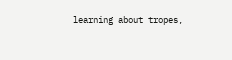learning about tropes,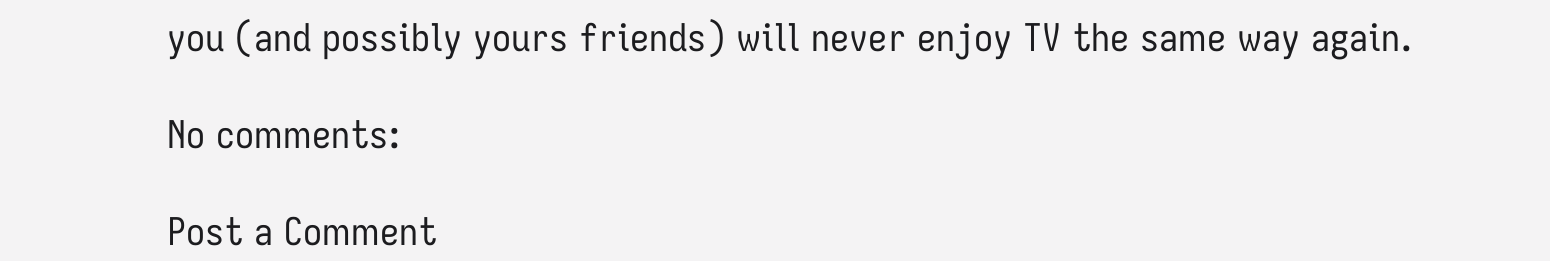you (and possibly yours friends) will never enjoy TV the same way again.

No comments:

Post a Comment